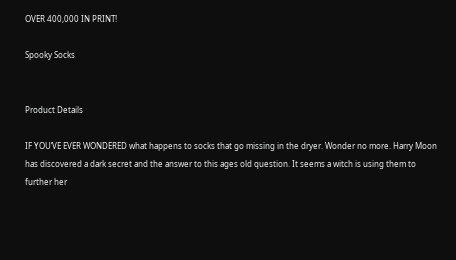OVER 400,000 IN PRINT!

Spooky Socks


Product Details

IF YOU’VE EVER WONDERED what happens to socks that go missing in the dryer. Wonder no more. Harry Moon has discovered a dark secret and the answer to this ages old question. It seems a witch is using them to further her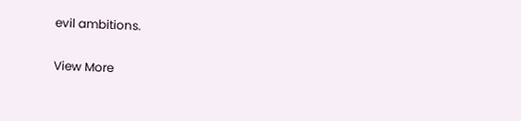evil ambitions.

View More